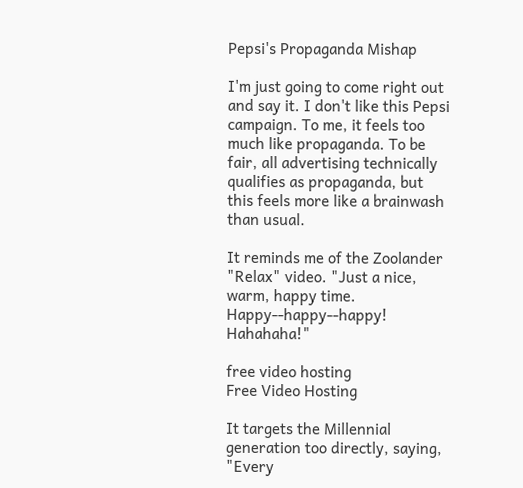Pepsi's Propaganda Mishap

I'm just going to come right out and say it. I don't like this Pepsi campaign. To me, it feels too much like propaganda. To be fair, all advertising technically qualifies as propaganda, but this feels more like a brainwash than usual.

It reminds me of the Zoolander "Relax" video. "Just a nice, warm, happy time. Happy--happy--happy! Hahahaha!"

free video hosting
Free Video Hosting

It targets the Millennial generation too directly, saying, "Every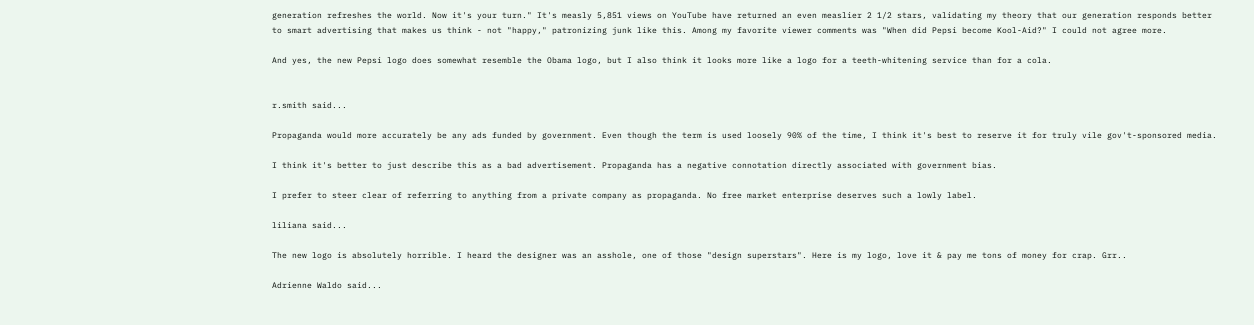generation refreshes the world. Now it's your turn." It's measly 5,851 views on YouTube have returned an even measlier 2 1/2 stars, validating my theory that our generation responds better to smart advertising that makes us think - not "happy," patronizing junk like this. Among my favorite viewer comments was "When did Pepsi become Kool-Aid?" I could not agree more.

And yes, the new Pepsi logo does somewhat resemble the Obama logo, but I also think it looks more like a logo for a teeth-whitening service than for a cola.


r.smith said...

Propaganda would more accurately be any ads funded by government. Even though the term is used loosely 90% of the time, I think it's best to reserve it for truly vile gov't-sponsored media.

I think it's better to just describe this as a bad advertisement. Propaganda has a negative connotation directly associated with government bias.

I prefer to steer clear of referring to anything from a private company as propaganda. No free market enterprise deserves such a lowly label.

liliana said...

The new logo is absolutely horrible. I heard the designer was an asshole, one of those "design superstars". Here is my logo, love it & pay me tons of money for crap. Grr..

Adrienne Waldo said...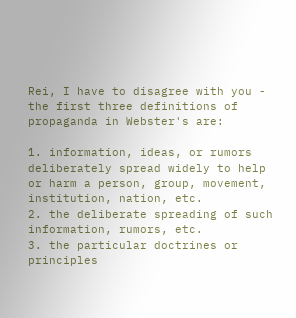Rei, I have to disagree with you - the first three definitions of propaganda in Webster's are:

1. information, ideas, or rumors deliberately spread widely to help or harm a person, group, movement, institution, nation, etc.
2. the deliberate spreading of such information, rumors, etc.
3. the particular doctrines or principles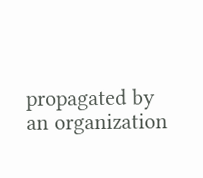propagated by an organization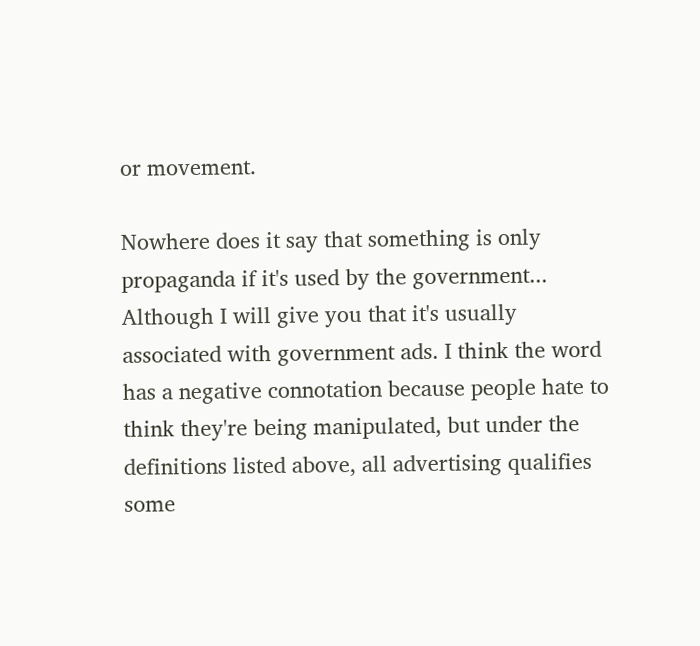or movement.

Nowhere does it say that something is only propaganda if it's used by the government... Although I will give you that it's usually associated with government ads. I think the word has a negative connotation because people hate to think they're being manipulated, but under the definitions listed above, all advertising qualifies some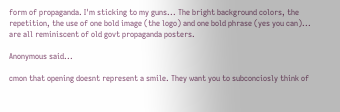form of propaganda. I'm sticking to my guns... The bright background colors, the repetition, the use of one bold image (the logo) and one bold phrase (yes you can)... are all reminiscent of old govt propaganda posters.

Anonymous said...

cmon that opening doesnt represent a smile. They want you to subconciosly think of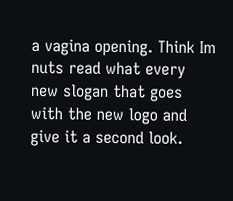a vagina opening. Think Im nuts read what every new slogan that goes with the new logo and give it a second look.